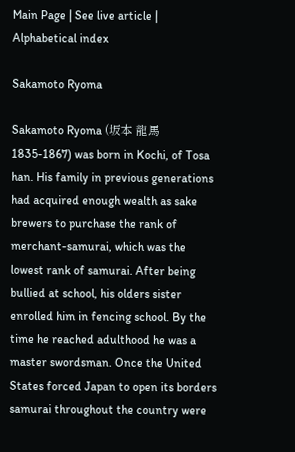Main Page | See live article | Alphabetical index

Sakamoto Ryoma

Sakamoto Ryoma (坂本 龍馬 1835-1867) was born in Kochi, of Tosa han. His family in previous generations had acquired enough wealth as sake brewers to purchase the rank of merchant-samurai, which was the lowest rank of samurai. After being bullied at school, his olders sister enrolled him in fencing school. By the time he reached adulthood he was a master swordsman. Once the United States forced Japan to open its borders samurai throughout the country were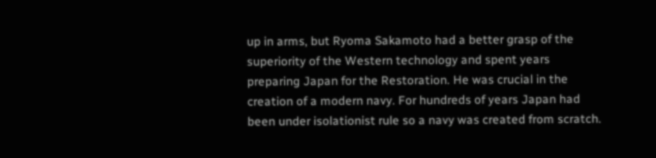up in arms, but Ryoma Sakamoto had a better grasp of the superiority of the Western technology and spent years preparing Japan for the Restoration. He was crucial in the creation of a modern navy. For hundreds of years Japan had been under isolationist rule so a navy was created from scratch.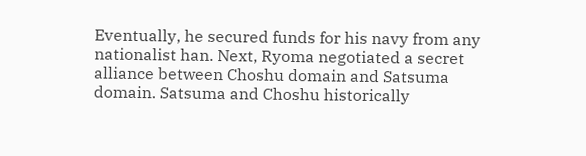Eventually, he secured funds for his navy from any nationalist han. Next, Ryoma negotiated a secret alliance between Choshu domain and Satsuma domain. Satsuma and Choshu historically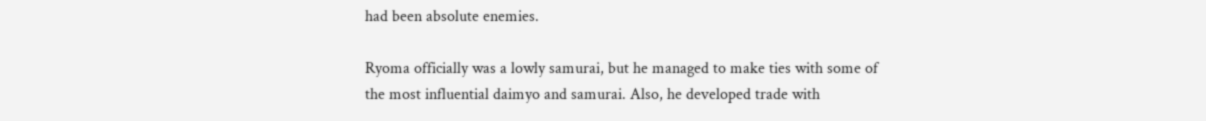had been absolute enemies.

Ryoma officially was a lowly samurai, but he managed to make ties with some of the most influential daimyo and samurai. Also, he developed trade with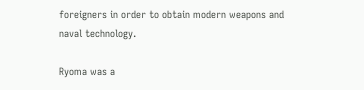foreigners in order to obtain modern weapons and naval technology.

Ryoma was a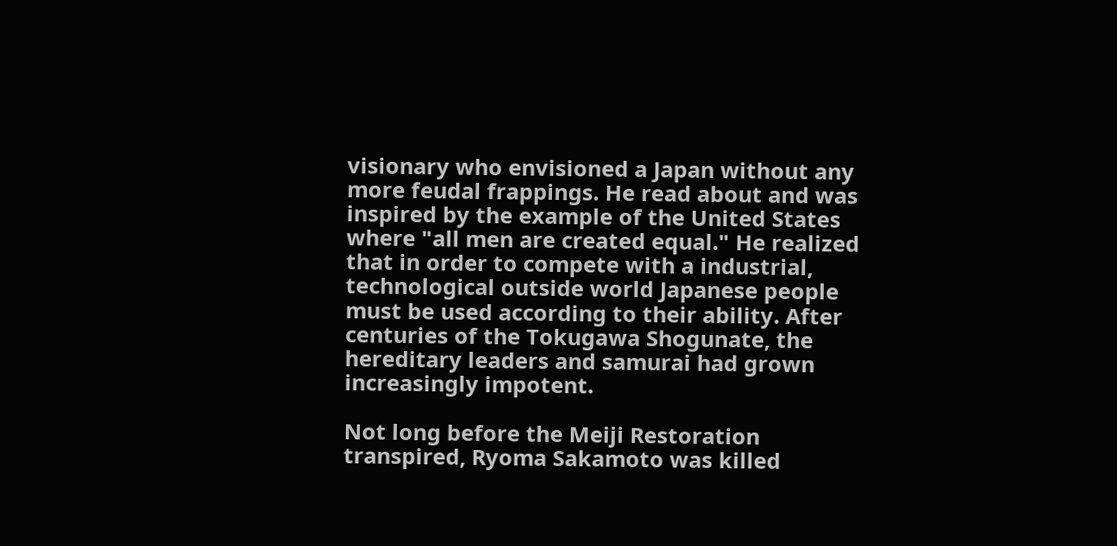visionary who envisioned a Japan without any more feudal frappings. He read about and was inspired by the example of the United States where "all men are created equal." He realized that in order to compete with a industrial, technological outside world Japanese people must be used according to their ability. After centuries of the Tokugawa Shogunate, the hereditary leaders and samurai had grown increasingly impotent.

Not long before the Meiji Restoration transpired, Ryoma Sakamoto was killed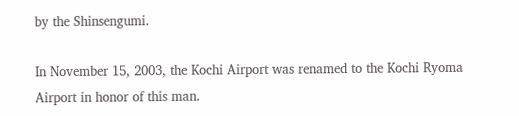by the Shinsengumi.

In November 15, 2003, the Kochi Airport was renamed to the Kochi Ryoma Airport in honor of this man.